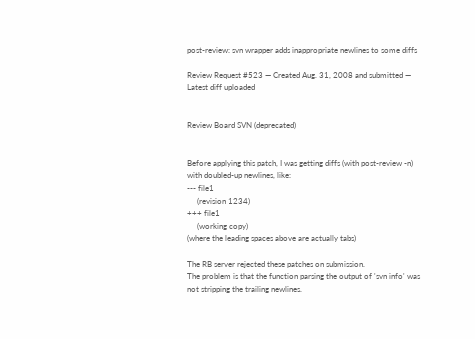post-review: svn wrapper adds inappropriate newlines to some diffs

Review Request #523 — Created Aug. 31, 2008 and submitted — Latest diff uploaded


Review Board SVN (deprecated)


Before applying this patch, I was getting diffs (with post-review -n) with doubled-up newlines, like:
--- file1
     (revision 1234)
+++ file1
     (working copy)
(where the leading spaces above are actually tabs)

The RB server rejected these patches on submission.
The problem is that the function parsing the output of 'svn info' was not stripping the trailing newlines.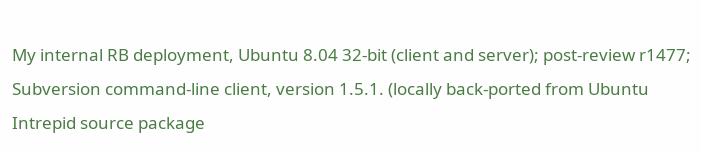My internal RB deployment, Ubuntu 8.04 32-bit (client and server); post-review r1477; Subversion command-line client, version 1.5.1. (locally back-ported from Ubuntu Intrepid source package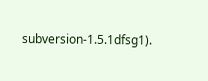subversion-1.5.1dfsg1).